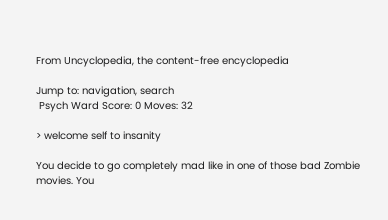From Uncyclopedia, the content-free encyclopedia

Jump to: navigation, search
 Psych Ward Score: 0 Moves: 32

> welcome self to insanity

You decide to go completely mad like in one of those bad Zombie movies. You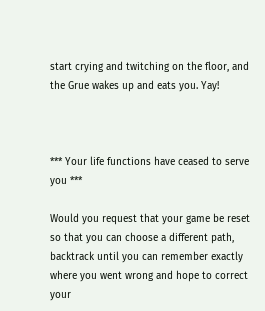start crying and twitching on the floor, and the Grue wakes up and eats you. Yay!



*** Your life functions have ceased to serve you ***

Would you request that your game be reset so that you can choose a different path, backtrack until you can remember exactly where you went wrong and hope to correct your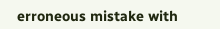erroneous mistake with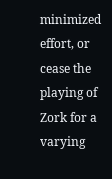minimized effort, or cease the playing of Zork for a varying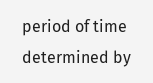period of time determined by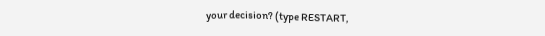your decision? (type RESTART,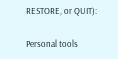RESTORE, or QUIT):

Personal tools